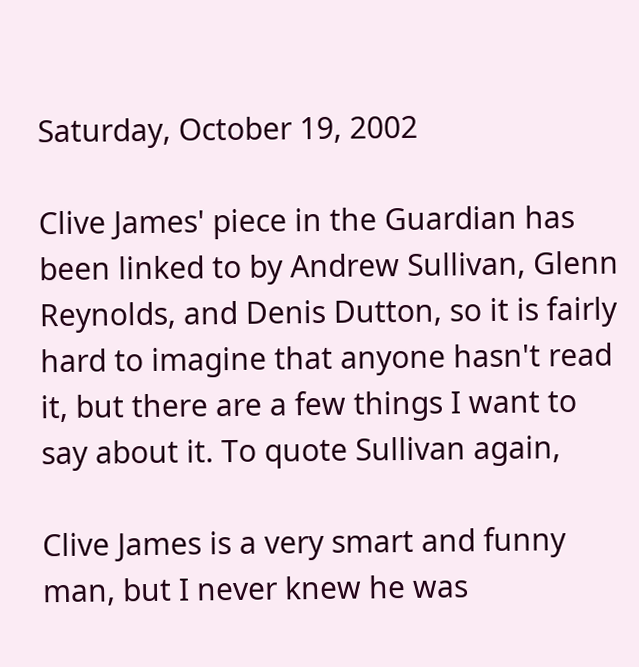Saturday, October 19, 2002

Clive James' piece in the Guardian has been linked to by Andrew Sullivan, Glenn Reynolds, and Denis Dutton, so it is fairly hard to imagine that anyone hasn't read it, but there are a few things I want to say about it. To quote Sullivan again,

Clive James is a very smart and funny man, but I never knew he was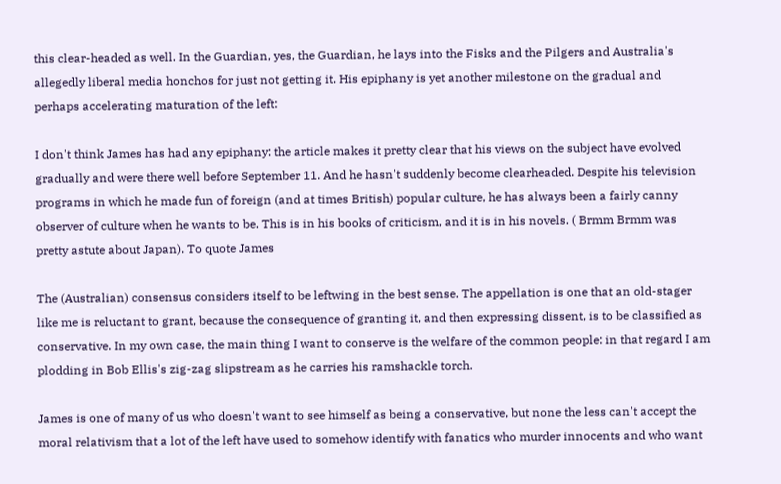this clear-headed as well. In the Guardian, yes, the Guardian, he lays into the Fisks and the Pilgers and Australia's allegedly liberal media honchos for just not getting it. His epiphany is yet another milestone on the gradual and perhaps accelerating maturation of the left:

I don't think James has had any epiphany: the article makes it pretty clear that his views on the subject have evolved gradually and were there well before September 11. And he hasn't suddenly become clearheaded. Despite his television programs in which he made fun of foreign (and at times British) popular culture, he has always been a fairly canny observer of culture when he wants to be. This is in his books of criticism, and it is in his novels. ( Brmm Brmm was pretty astute about Japan). To quote James

The (Australian) consensus considers itself to be leftwing in the best sense. The appellation is one that an old-stager like me is reluctant to grant, because the consequence of granting it, and then expressing dissent, is to be classified as conservative. In my own case, the main thing I want to conserve is the welfare of the common people: in that regard I am plodding in Bob Ellis's zig-zag slipstream as he carries his ramshackle torch.

James is one of many of us who doesn't want to see himself as being a conservative, but none the less can't accept the moral relativism that a lot of the left have used to somehow identify with fanatics who murder innocents and who want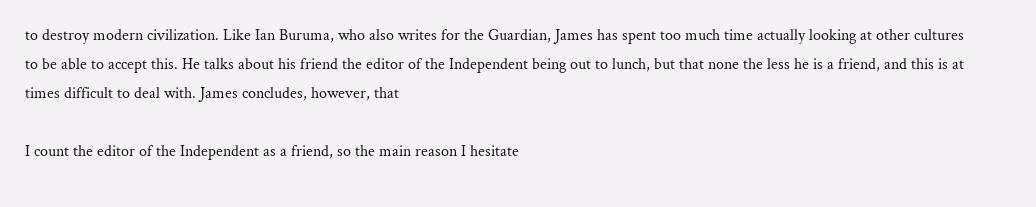to destroy modern civilization. Like Ian Buruma, who also writes for the Guardian, James has spent too much time actually looking at other cultures to be able to accept this. He talks about his friend the editor of the Independent being out to lunch, but that none the less he is a friend, and this is at times difficult to deal with. James concludes, however, that

I count the editor of the Independent as a friend, so the main reason I hesitate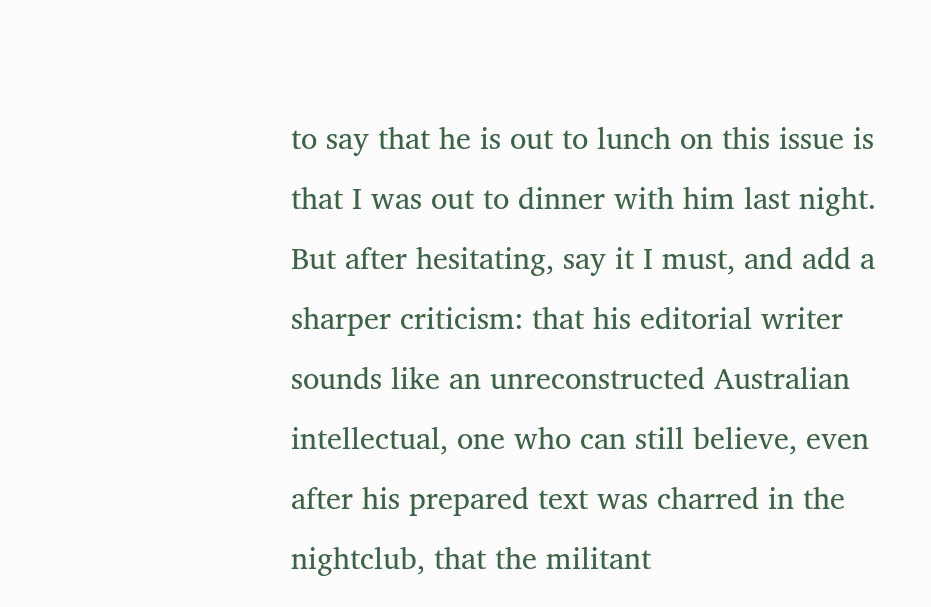to say that he is out to lunch on this issue is that I was out to dinner with him last night. But after hesitating, say it I must, and add a sharper criticism: that his editorial writer sounds like an unreconstructed Australian intellectual, one who can still believe, even after his prepared text was charred in the nightclub, that the militant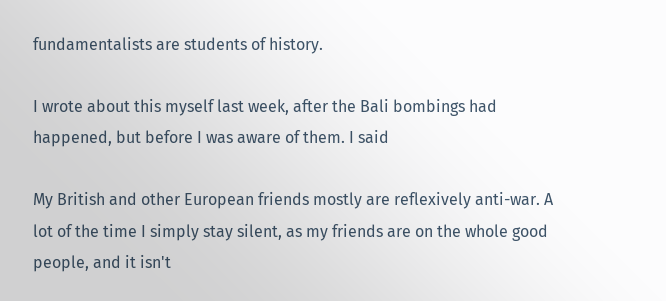fundamentalists are students of history.

I wrote about this myself last week, after the Bali bombings had happened, but before I was aware of them. I said

My British and other European friends mostly are reflexively anti-war. A lot of the time I simply stay silent, as my friends are on the whole good people, and it isn't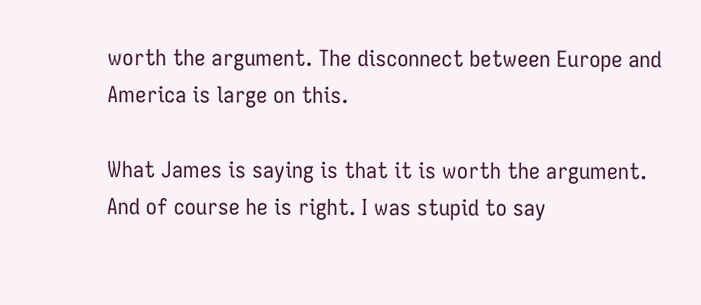worth the argument. The disconnect between Europe and America is large on this.

What James is saying is that it is worth the argument. And of course he is right. I was stupid to say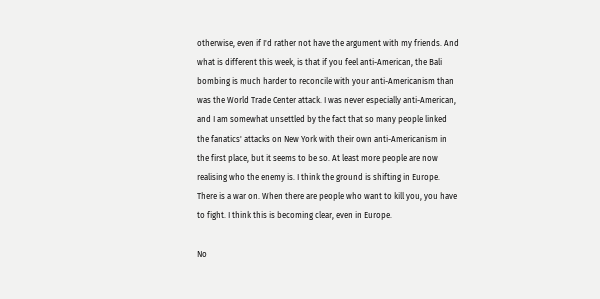otherwise, even if I'd rather not have the argument with my friends. And what is different this week, is that if you feel anti-American, the Bali bombing is much harder to reconcile with your anti-Americanism than was the World Trade Center attack. I was never especially anti-American, and I am somewhat unsettled by the fact that so many people linked the fanatics' attacks on New York with their own anti-Americanism in the first place, but it seems to be so. At least more people are now realising who the enemy is. I think the ground is shifting in Europe. There is a war on. When there are people who want to kill you, you have to fight. I think this is becoming clear, even in Europe.

No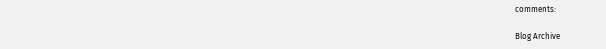comments:

Blog Archive